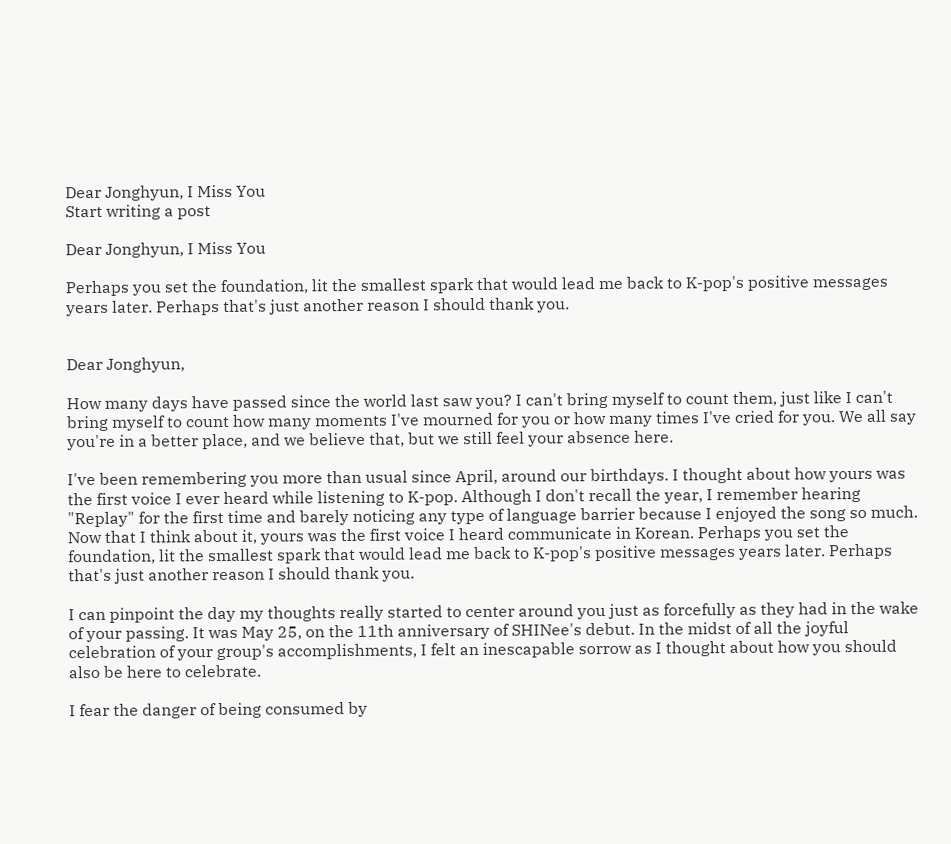Dear Jonghyun, I Miss You
Start writing a post

Dear Jonghyun, I Miss You

Perhaps you set the foundation, lit the smallest spark that would lead me back to K-pop's positive messages years later. Perhaps that's just another reason I should thank you.


Dear Jonghyun,

How many days have passed since the world last saw you? I can't bring myself to count them, just like I can't bring myself to count how many moments I've mourned for you or how many times I've cried for you. We all say you're in a better place, and we believe that, but we still feel your absence here.

I've been remembering you more than usual since April, around our birthdays. I thought about how yours was the first voice I ever heard while listening to K-pop. Although I don't recall the year, I remember hearing "Replay" for the first time and barely noticing any type of language barrier because I enjoyed the song so much. Now that I think about it, yours was the first voice I heard communicate in Korean. Perhaps you set the foundation, lit the smallest spark that would lead me back to K-pop's positive messages years later. Perhaps that's just another reason I should thank you.

I can pinpoint the day my thoughts really started to center around you just as forcefully as they had in the wake of your passing. It was May 25, on the 11th anniversary of SHINee's debut. In the midst of all the joyful celebration of your group's accomplishments, I felt an inescapable sorrow as I thought about how you should also be here to celebrate.

I fear the danger of being consumed by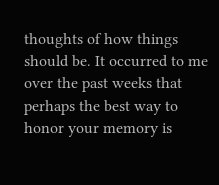thoughts of how things should be. It occurred to me over the past weeks that perhaps the best way to honor your memory is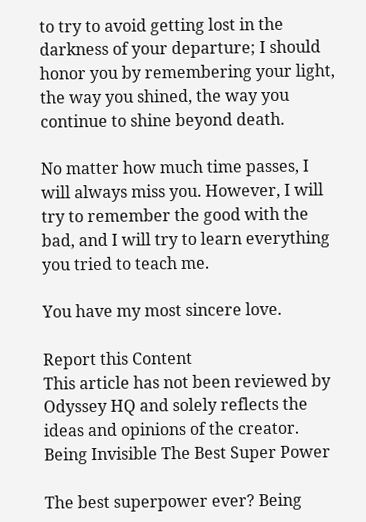to try to avoid getting lost in the darkness of your departure; I should honor you by remembering your light, the way you shined, the way you continue to shine beyond death.

No matter how much time passes, I will always miss you. However, I will try to remember the good with the bad, and I will try to learn everything you tried to teach me.

You have my most sincere love.

Report this Content
This article has not been reviewed by Odyssey HQ and solely reflects the ideas and opinions of the creator.
Being Invisible The Best Super Power

The best superpower ever? Being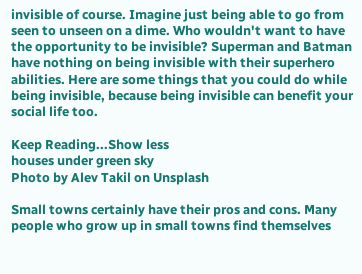invisible of course. Imagine just being able to go from seen to unseen on a dime. Who wouldn't want to have the opportunity to be invisible? Superman and Batman have nothing on being invisible with their superhero abilities. Here are some things that you could do while being invisible, because being invisible can benefit your social life too.

Keep Reading...Show less
houses under green sky
Photo by Alev Takil on Unsplash

Small towns certainly have their pros and cons. Many people who grow up in small towns find themselves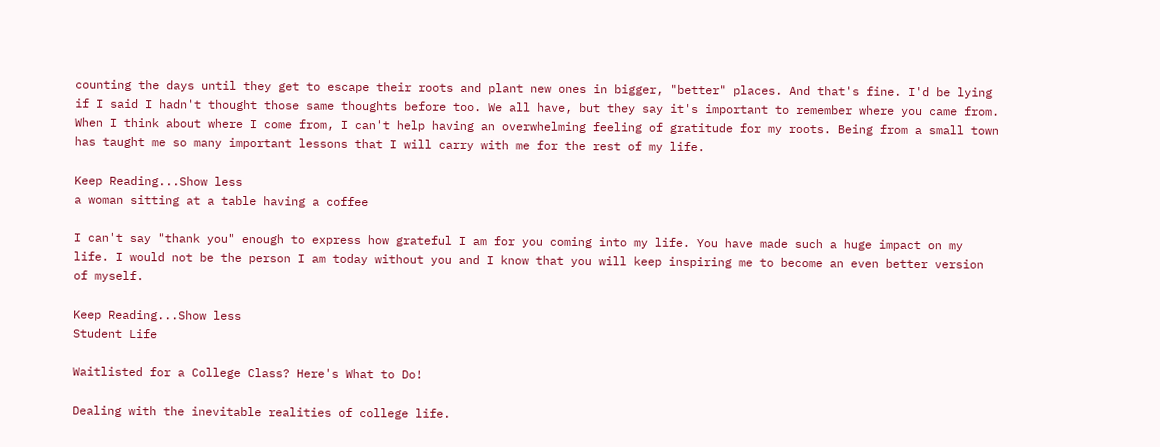counting the days until they get to escape their roots and plant new ones in bigger, "better" places. And that's fine. I'd be lying if I said I hadn't thought those same thoughts before too. We all have, but they say it's important to remember where you came from. When I think about where I come from, I can't help having an overwhelming feeling of gratitude for my roots. Being from a small town has taught me so many important lessons that I will carry with me for the rest of my life.

Keep Reading...Show less
a woman sitting at a table having a coffee

I can't say "thank you" enough to express how grateful I am for you coming into my life. You have made such a huge impact on my life. I would not be the person I am today without you and I know that you will keep inspiring me to become an even better version of myself.

Keep Reading...Show less
Student Life

Waitlisted for a College Class? Here's What to Do!

Dealing with the inevitable realities of college life.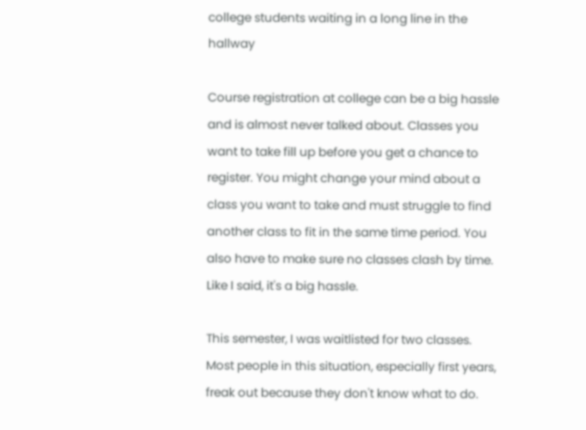college students waiting in a long line in the hallway

Course registration at college can be a big hassle and is almost never talked about. Classes you want to take fill up before you get a chance to register. You might change your mind about a class you want to take and must struggle to find another class to fit in the same time period. You also have to make sure no classes clash by time. Like I said, it's a big hassle.

This semester, I was waitlisted for two classes. Most people in this situation, especially first years, freak out because they don't know what to do.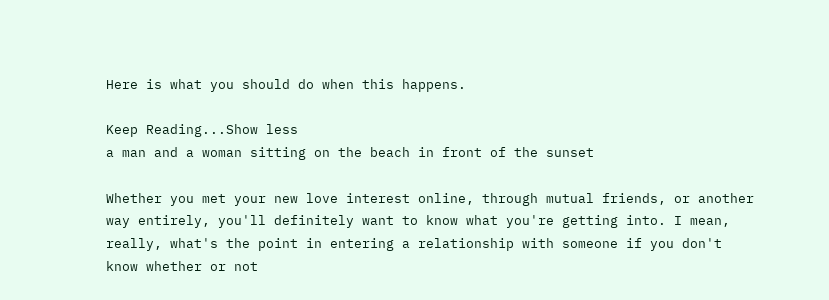Here is what you should do when this happens.

Keep Reading...Show less
a man and a woman sitting on the beach in front of the sunset

Whether you met your new love interest online, through mutual friends, or another way entirely, you'll definitely want to know what you're getting into. I mean, really, what's the point in entering a relationship with someone if you don't know whether or not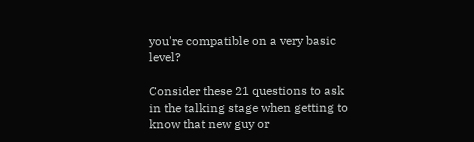you're compatible on a very basic level?

Consider these 21 questions to ask in the talking stage when getting to know that new guy or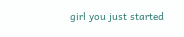girl you just started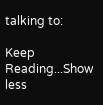talking to:

Keep Reading...Show less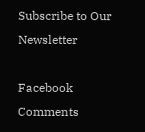Subscribe to Our Newsletter

Facebook Comments